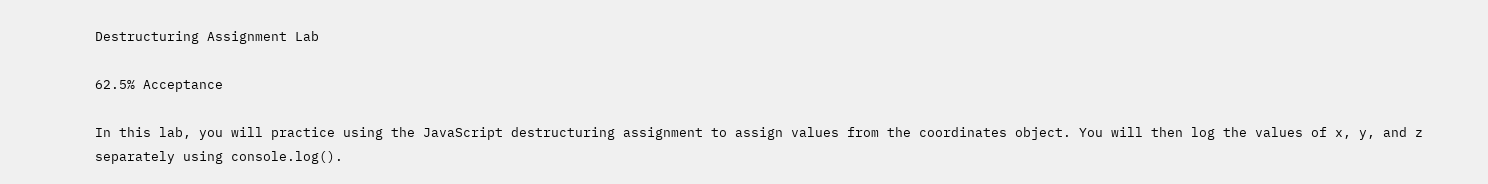Destructuring Assignment Lab

62.5% Acceptance

In this lab, you will practice using the JavaScript destructuring assignment to assign values from the coordinates object. You will then log the values of x, y, and z separately using console.log().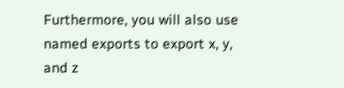Furthermore, you will also use named exports to export x, y, and z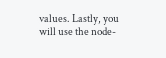values. Lastly, you will use the node-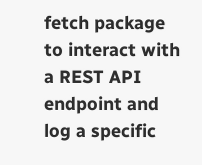fetch package to interact with a REST API endpoint and log a specific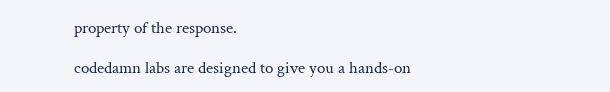property of the response.

codedamn labs are designed to give you a hands-on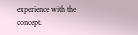experience with the concept.